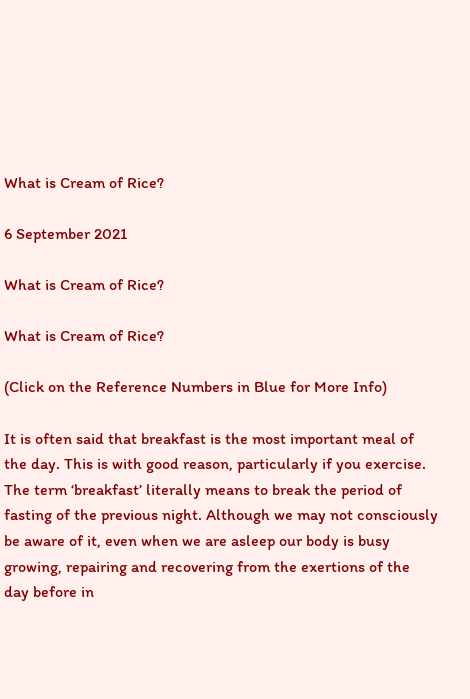What is Cream of Rice?

6 September 2021

What is Cream of Rice?

What is Cream of Rice?

(Click on the Reference Numbers in Blue for More Info)

It is often said that breakfast is the most important meal of the day. This is with good reason, particularly if you exercise. The term ‘breakfast’ literally means to break the period of fasting of the previous night. Although we may not consciously be aware of it, even when we are asleep our body is busy growing, repairing and recovering from the exertions of the day before in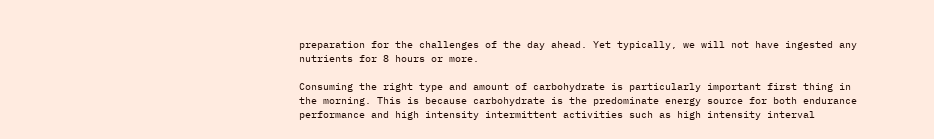preparation for the challenges of the day ahead. Yet typically, we will not have ingested any nutrients for 8 hours or more.

Consuming the right type and amount of carbohydrate is particularly important first thing in the morning. This is because carbohydrate is the predominate energy source for both endurance performance and high intensity intermittent activities such as high intensity interval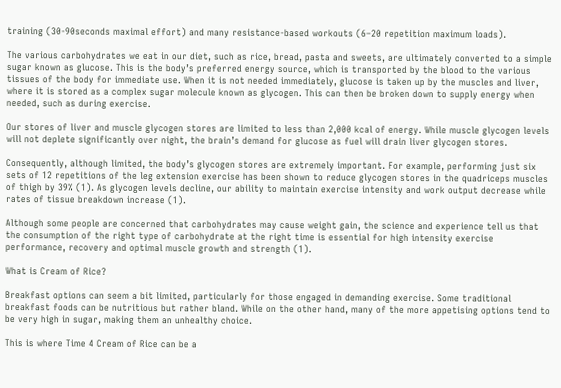training (30-90seconds maximal effort) and many resistance-based workouts (6–20 repetition maximum loads).

The various carbohydrates we eat in our diet, such as rice, bread, pasta and sweets, are ultimately converted to a simple sugar known as glucose. This is the body’s preferred energy source, which is transported by the blood to the various tissues of the body for immediate use. When it is not needed immediately, glucose is taken up by the muscles and liver, where it is stored as a complex sugar molecule known as glycogen. This can then be broken down to supply energy when needed, such as during exercise.

Our stores of liver and muscle glycogen stores are limited to less than 2,000 kcal of energy. While muscle glycogen levels will not deplete significantly over night, the brain’s demand for glucose as fuel will drain liver glycogen stores.

Consequently, although limited, the body’s glycogen stores are extremely important. For example, performing just six sets of 12 repetitions of the leg extension exercise has been shown to reduce glycogen stores in the quadriceps muscles of thigh by 39% (1). As glycogen levels decline, our ability to maintain exercise intensity and work output decrease while rates of tissue breakdown increase (1).

Although some people are concerned that carbohydrates may cause weight gain, the science and experience tell us that the consumption of the right type of carbohydrate at the right time is essential for high intensity exercise performance, recovery and optimal muscle growth and strength (1).

What is Cream of Rice?

Breakfast options can seem a bit limited, particularly for those engaged in demanding exercise. Some traditional breakfast foods can be nutritious but rather bland. While on the other hand, many of the more appetising options tend to be very high in sugar, making them an unhealthy choice.

This is where Time 4 Cream of Rice can be a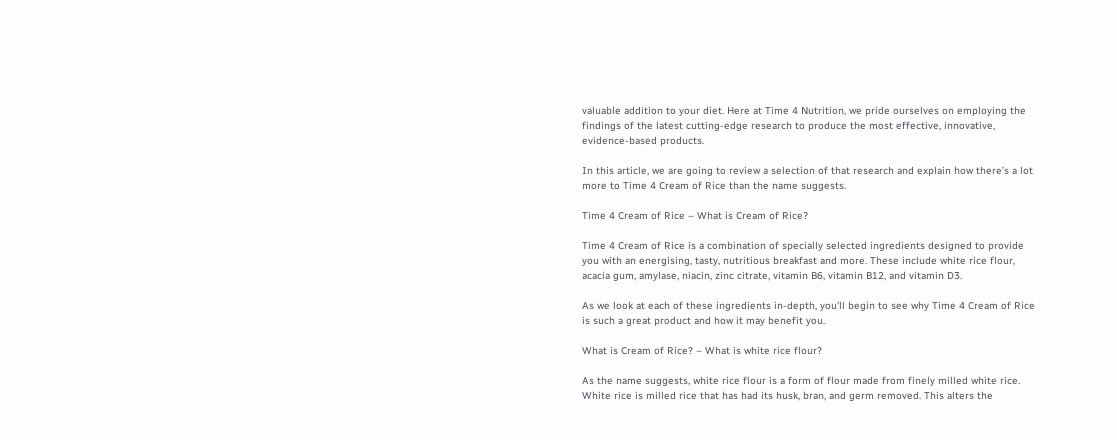valuable addition to your diet. Here at Time 4 Nutrition, we pride ourselves on employing the findings of the latest cutting-edge research to produce the most effective, innovative, evidence-based products.

In this article, we are going to review a selection of that research and explain how there’s a lot more to Time 4 Cream of Rice than the name suggests.

Time 4 Cream of Rice – What is Cream of Rice?

Time 4 Cream of Rice is a combination of specially selected ingredients designed to provide you with an energising, tasty, nutritious breakfast and more. These include white rice flour, acacia gum, amylase, niacin, zinc citrate, vitamin B6, vitamin B12, and vitamin D3.

As we look at each of these ingredients in-depth, you’ll begin to see why Time 4 Cream of Rice is such a great product and how it may benefit you.

What is Cream of Rice? – What is white rice flour?

As the name suggests, white rice flour is a form of flour made from finely milled white rice. White rice is milled rice that has had its husk, bran, and germ removed. This alters the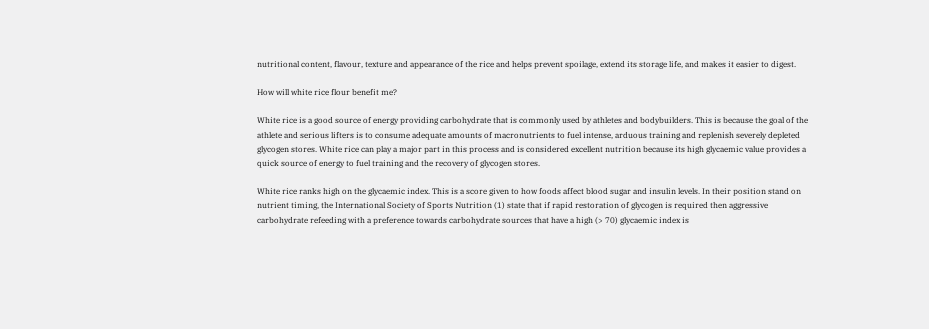nutritional content, flavour, texture and appearance of the rice and helps prevent spoilage, extend its storage life, and makes it easier to digest.

How will white rice flour benefit me?

White rice is a good source of energy providing carbohydrate that is commonly used by athletes and bodybuilders. This is because the goal of the athlete and serious lifters is to consume adequate amounts of macronutrients to fuel intense, arduous training and replenish severely depleted glycogen stores. White rice can play a major part in this process and is considered excellent nutrition because its high glycaemic value provides a quick source of energy to fuel training and the recovery of glycogen stores.

White rice ranks high on the glycaemic index. This is a score given to how foods affect blood sugar and insulin levels. In their position stand on nutrient timing, the International Society of Sports Nutrition (1) state that if rapid restoration of glycogen is required then aggressive carbohydrate refeeding with a preference towards carbohydrate sources that have a high (> 70) glycaemic index is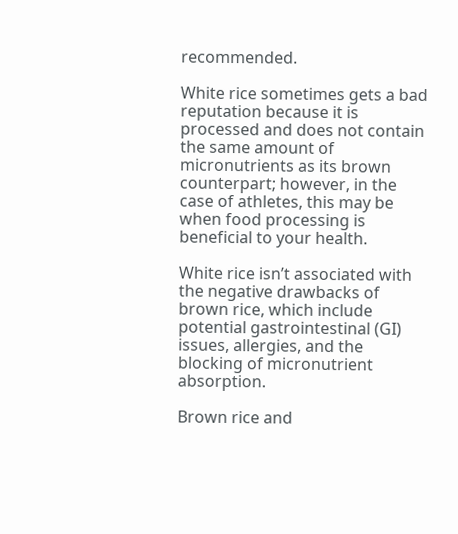recommended.

White rice sometimes gets a bad reputation because it is processed and does not contain the same amount of micronutrients as its brown counterpart; however, in the case of athletes, this may be when food processing is beneficial to your health.

White rice isn’t associated with the negative drawbacks of brown rice, which include potential gastrointestinal (GI) issues, allergies, and the blocking of micronutrient absorption.

Brown rice and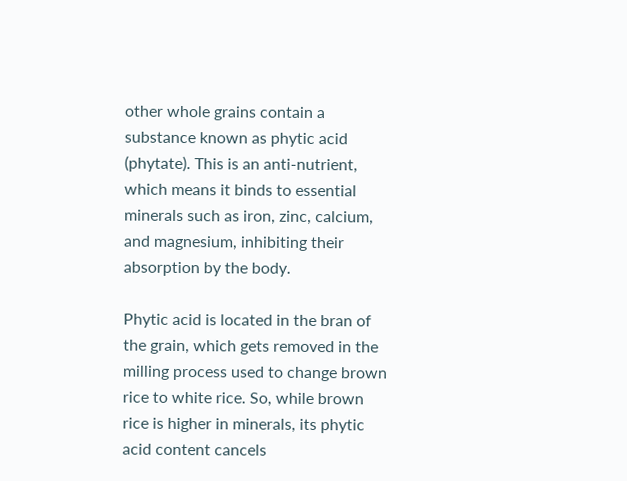other whole grains contain a substance known as phytic acid (phytate). This is an anti-nutrient, which means it binds to essential minerals such as iron, zinc, calcium, and magnesium, inhibiting their absorption by the body.

Phytic acid is located in the bran of the grain, which gets removed in the milling process used to change brown rice to white rice. So, while brown rice is higher in minerals, its phytic acid content cancels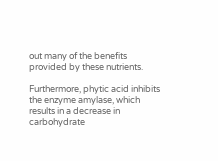out many of the benefits provided by these nutrients.

Furthermore, phytic acid inhibits the enzyme amylase, which results in a decrease in carbohydrate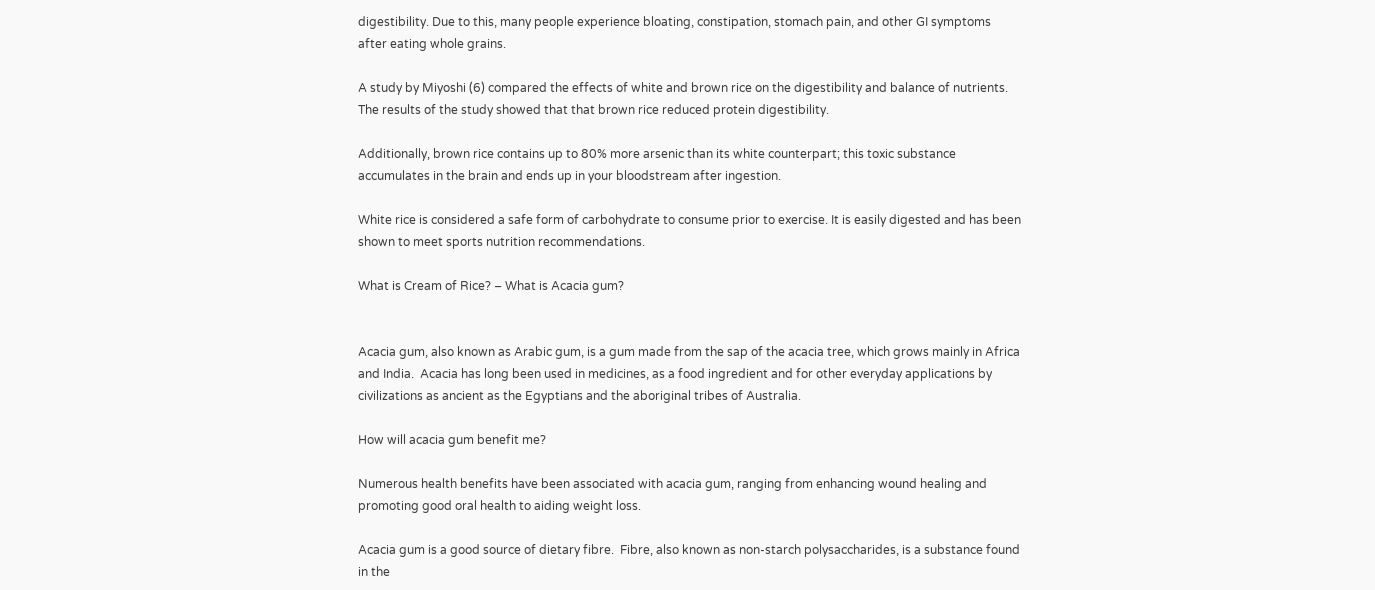digestibility. Due to this, many people experience bloating, constipation, stomach pain, and other GI symptoms after eating whole grains.

A study by Miyoshi (6) compared the effects of white and brown rice on the digestibility and balance of nutrients. The results of the study showed that that brown rice reduced protein digestibility.

Additionally, brown rice contains up to 80% more arsenic than its white counterpart; this toxic substance accumulates in the brain and ends up in your bloodstream after ingestion.

White rice is considered a safe form of carbohydrate to consume prior to exercise. It is easily digested and has been shown to meet sports nutrition recommendations.

What is Cream of Rice? – What is Acacia gum?


Acacia gum, also known as Arabic gum, is a gum made from the sap of the acacia tree, which grows mainly in Africa and India.  Acacia has long been used in medicines, as a food ingredient and for other everyday applications by civilizations as ancient as the Egyptians and the aboriginal tribes of Australia.

How will acacia gum benefit me?

Numerous health benefits have been associated with acacia gum, ranging from enhancing wound healing and promoting good oral health to aiding weight loss.

Acacia gum is a good source of dietary fibre.  Fibre, also known as non-starch polysaccharides, is a substance found in the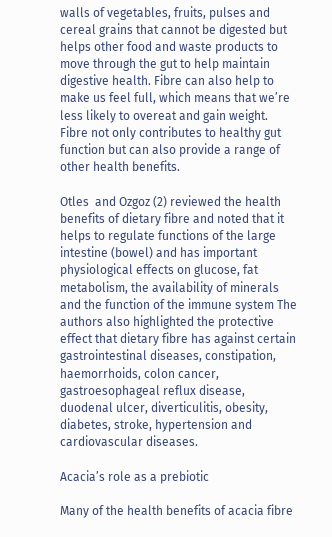walls of vegetables, fruits, pulses and cereal grains that cannot be digested but helps other food and waste products to move through the gut to help maintain digestive health. Fibre can also help to make us feel full, which means that we’re less likely to overeat and gain weight. Fibre not only contributes to healthy gut function but can also provide a range of other health benefits.

Otles  and Ozgoz (2) reviewed the health benefits of dietary fibre and noted that it helps to regulate functions of the large intestine (bowel) and has important physiological effects on glucose, fat metabolism, the availability of minerals and the function of the immune system The authors also highlighted the protective effect that dietary fibre has against certain gastrointestinal diseases, constipation, haemorrhoids, colon cancer, gastroesophageal reflux disease, duodenal ulcer, diverticulitis, obesity, diabetes, stroke, hypertension and cardiovascular diseases.

Acacia’s role as a prebiotic

Many of the health benefits of acacia fibre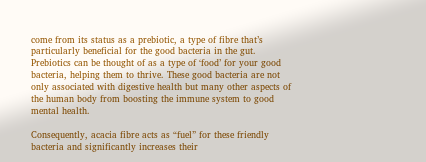come from its status as a prebiotic, a type of fibre that’s particularly beneficial for the good bacteria in the gut. Prebiotics can be thought of as a type of ‘food’ for your good bacteria, helping them to thrive. These good bacteria are not only associated with digestive health but many other aspects of the human body from boosting the immune system to good mental health.

Consequently, acacia fibre acts as “fuel” for these friendly bacteria and significantly increases their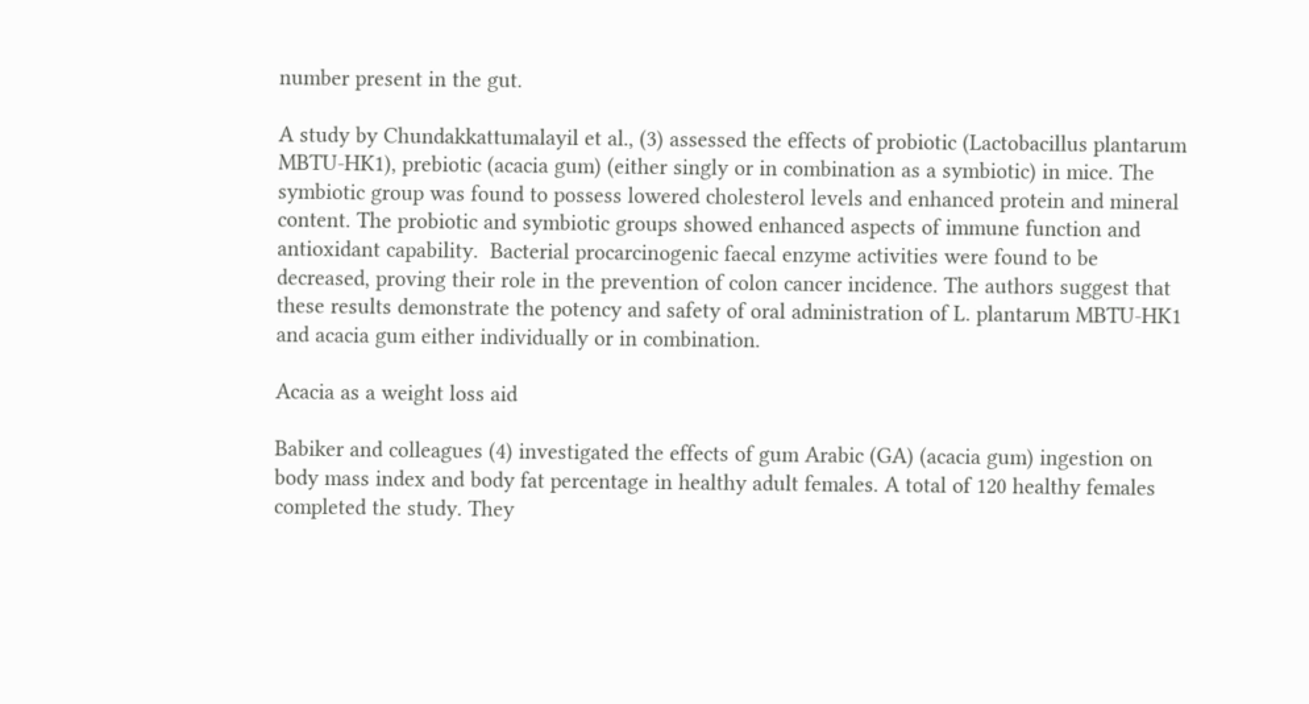number present in the gut.

A study by Chundakkattumalayil et al., (3) assessed the effects of probiotic (Lactobacillus plantarum MBTU-HK1), prebiotic (acacia gum) (either singly or in combination as a symbiotic) in mice. The symbiotic group was found to possess lowered cholesterol levels and enhanced protein and mineral content. The probiotic and symbiotic groups showed enhanced aspects of immune function and antioxidant capability.  Bacterial procarcinogenic faecal enzyme activities were found to be decreased, proving their role in the prevention of colon cancer incidence. The authors suggest that these results demonstrate the potency and safety of oral administration of L. plantarum MBTU-HK1 and acacia gum either individually or in combination.

Acacia as a weight loss aid

Babiker and colleagues (4) investigated the effects of gum Arabic (GA) (acacia gum) ingestion on body mass index and body fat percentage in healthy adult females. A total of 120 healthy females completed the study. They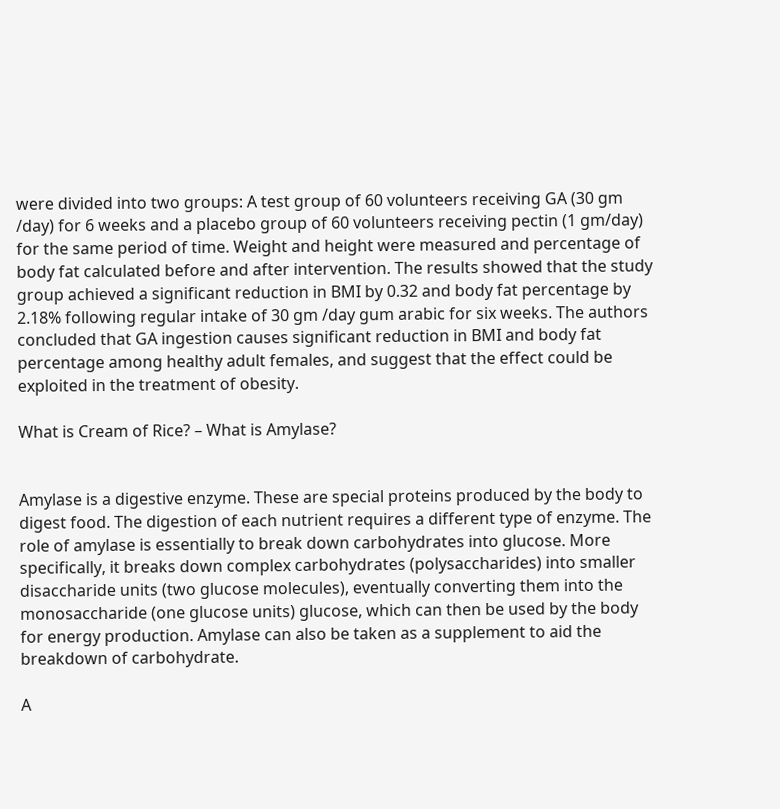were divided into two groups: A test group of 60 volunteers receiving GA (30 gm /day) for 6 weeks and a placebo group of 60 volunteers receiving pectin (1 gm/day) for the same period of time. Weight and height were measured and percentage of body fat calculated before and after intervention. The results showed that the study group achieved a significant reduction in BMI by 0.32 and body fat percentage by 2.18% following regular intake of 30 gm /day gum arabic for six weeks. The authors concluded that GA ingestion causes significant reduction in BMI and body fat percentage among healthy adult females, and suggest that the effect could be exploited in the treatment of obesity.

What is Cream of Rice? – What is Amylase?


Amylase is a digestive enzyme. These are special proteins produced by the body to digest food. The digestion of each nutrient requires a different type of enzyme. The role of amylase is essentially to break down carbohydrates into glucose. More specifically, it breaks down complex carbohydrates (polysaccharides) into smaller disaccharide units (two glucose molecules), eventually converting them into the monosaccharide (one glucose units) glucose, which can then be used by the body for energy production. Amylase can also be taken as a supplement to aid the breakdown of carbohydrate.

A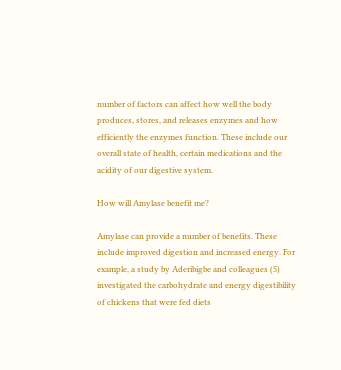number of factors can affect how well the body produces, stores, and releases enzymes and how efficiently the enzymes function. These include our overall state of health, certain medications and the acidity of our digestive system.

How will Amylase benefit me?

Amylase can provide a number of benefits. These include improved digestion and increased energy. For example, a study by Aderibigbe and colleagues (5) investigated the carbohydrate and energy digestibility of chickens that were fed diets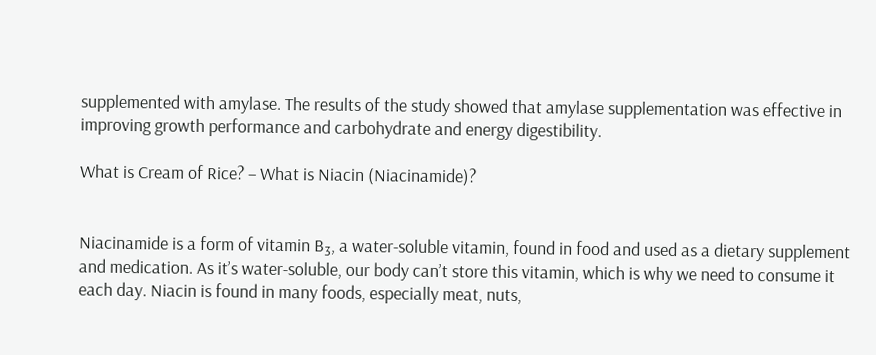supplemented with amylase. The results of the study showed that amylase supplementation was effective in improving growth performance and carbohydrate and energy digestibility.

What is Cream of Rice? – What is Niacin (Niacinamide)?


Niacinamide is a form of vitamin B₃, a water-soluble vitamin, found in food and used as a dietary supplement and medication. As it’s water-soluble, our body can’t store this vitamin, which is why we need to consume it each day. Niacin is found in many foods, especially meat, nuts,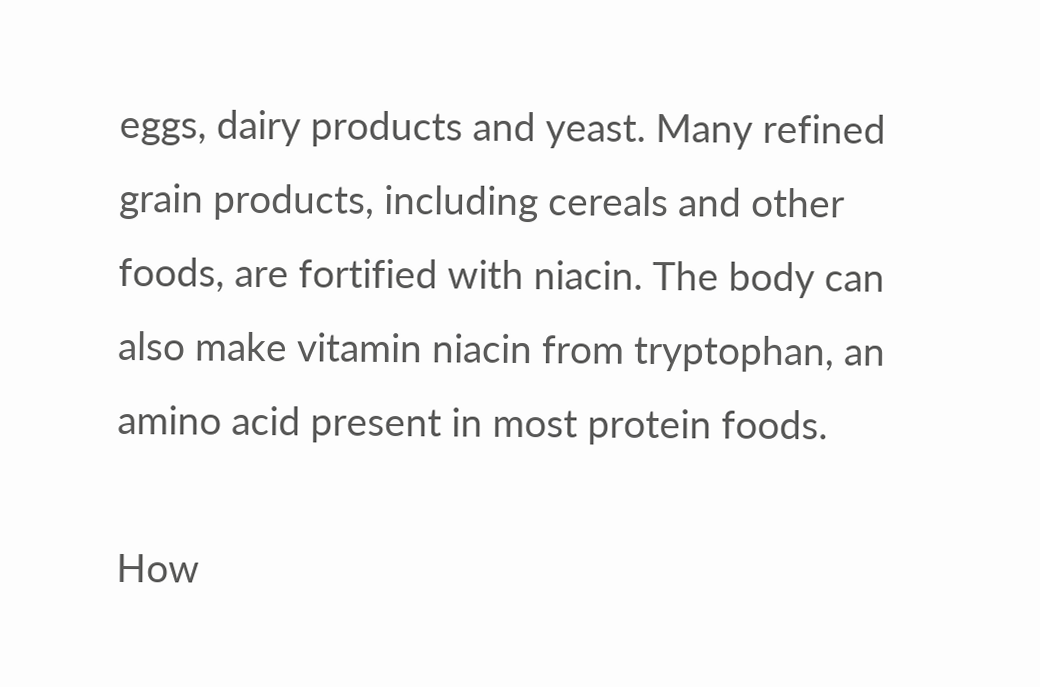eggs, dairy products and yeast. Many refined grain products, including cereals and other foods, are fortified with niacin. The body can also make vitamin niacin from tryptophan, an amino acid present in most protein foods.

How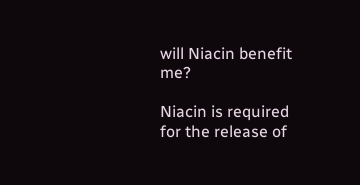will Niacin benefit me?

Niacin is required for the release of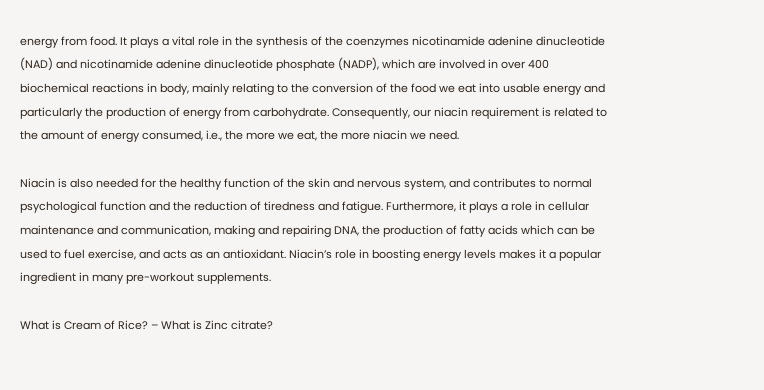energy from food. It plays a vital role in the synthesis of the coenzymes nicotinamide adenine dinucleotide (NAD) and nicotinamide adenine dinucleotide phosphate (NADP), which are involved in over 400 biochemical reactions in body, mainly relating to the conversion of the food we eat into usable energy and particularly the production of energy from carbohydrate. Consequently, our niacin requirement is related to the amount of energy consumed, i.e., the more we eat, the more niacin we need.

Niacin is also needed for the healthy function of the skin and nervous system, and contributes to normal psychological function and the reduction of tiredness and fatigue. Furthermore, it plays a role in cellular maintenance and communication, making and repairing DNA, the production of fatty acids which can be used to fuel exercise, and acts as an antioxidant. Niacin’s role in boosting energy levels makes it a popular ingredient in many pre-workout supplements.

What is Cream of Rice? – What is Zinc citrate?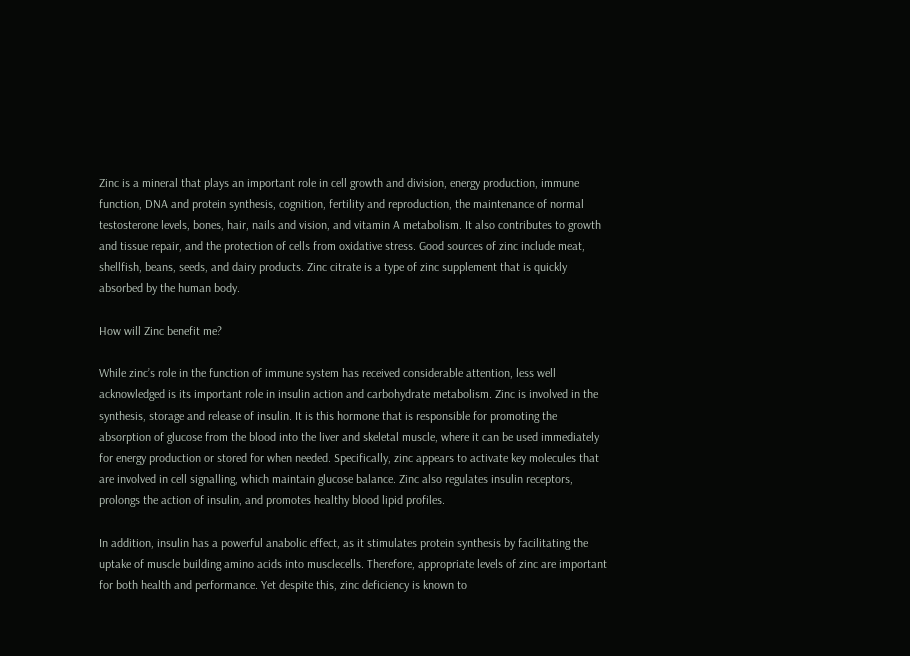Zinc is a mineral that plays an important role in cell growth and division, energy production, immune function, DNA and protein synthesis, cognition, fertility and reproduction, the maintenance of normal testosterone levels, bones, hair, nails and vision, and vitamin A metabolism. It also contributes to growth and tissue repair, and the protection of cells from oxidative stress. Good sources of zinc include meat, shellfish, beans, seeds, and dairy products. Zinc citrate is a type of zinc supplement that is quickly absorbed by the human body.

How will Zinc benefit me?

While zinc’s role in the function of immune system has received considerable attention, less well acknowledged is its important role in insulin action and carbohydrate metabolism. Zinc is involved in the synthesis, storage and release of insulin. It is this hormone that is responsible for promoting the absorption of glucose from the blood into the liver and skeletal muscle, where it can be used immediately for energy production or stored for when needed. Specifically, zinc appears to activate key molecules that are involved in cell signalling, which maintain glucose balance. Zinc also regulates insulin receptors, prolongs the action of insulin, and promotes healthy blood lipid profiles.

In addition, insulin has a powerful anabolic effect, as it stimulates protein synthesis by facilitating the uptake of muscle building amino acids into musclecells. Therefore, appropriate levels of zinc are important for both health and performance. Yet despite this, zinc deficiency is known to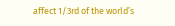affect 1/3rd of the world’s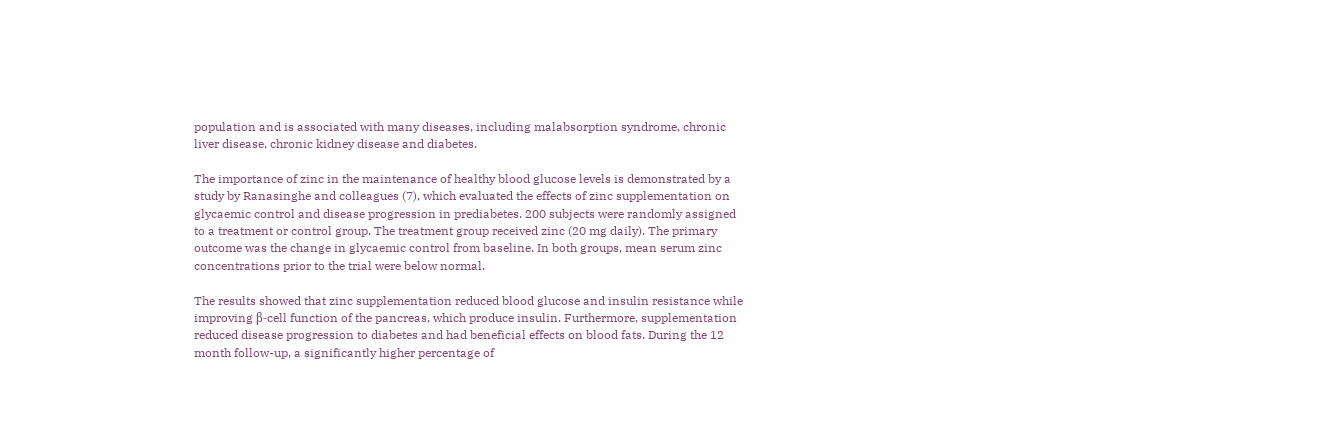population and is associated with many diseases, including malabsorption syndrome, chronic liver disease, chronic kidney disease and diabetes.

The importance of zinc in the maintenance of healthy blood glucose levels is demonstrated by a study by Ranasinghe and colleagues (7), which evaluated the effects of zinc supplementation on glycaemic control and disease progression in prediabetes. 200 subjects were randomly assigned to a treatment or control group. The treatment group received zinc (20 mg daily). The primary outcome was the change in glycaemic control from baseline. In both groups, mean serum zinc concentrations prior to the trial were below normal.

The results showed that zinc supplementation reduced blood glucose and insulin resistance while improving β-cell function of the pancreas, which produce insulin. Furthermore, supplementation reduced disease progression to diabetes and had beneficial effects on blood fats. During the 12 month follow-up, a significantly higher percentage of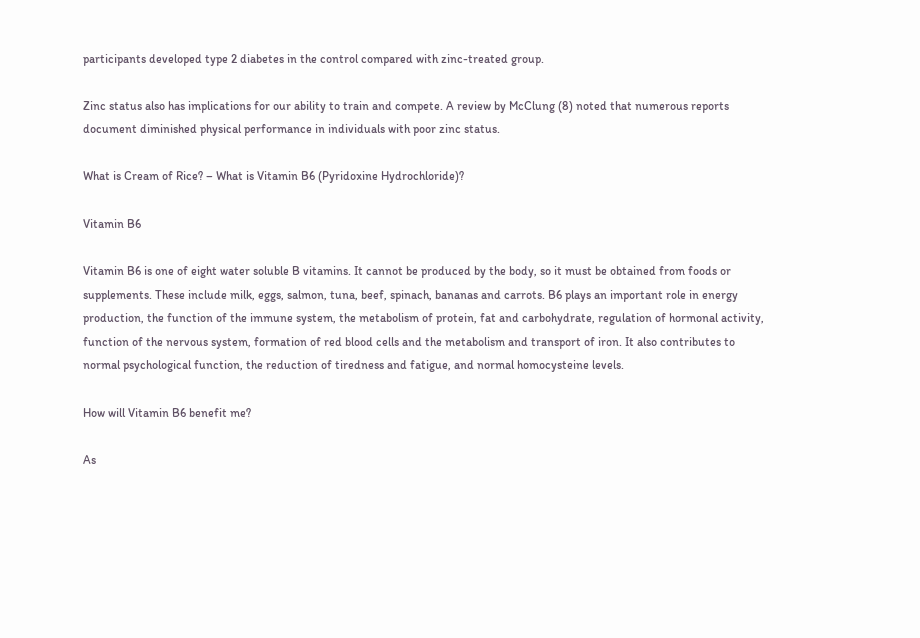participants developed type 2 diabetes in the control compared with zinc-treated group.

Zinc status also has implications for our ability to train and compete. A review by McClung (8) noted that numerous reports document diminished physical performance in individuals with poor zinc status.

What is Cream of Rice? – What is Vitamin B6 (Pyridoxine Hydrochloride)?

Vitamin B6

Vitamin B6 is one of eight water soluble B vitamins. It cannot be produced by the body, so it must be obtained from foods or supplements. These include milk, eggs, salmon, tuna, beef, spinach, bananas and carrots. B6 plays an important role in energy production, the function of the immune system, the metabolism of protein, fat and carbohydrate, regulation of hormonal activity, function of the nervous system, formation of red blood cells and the metabolism and transport of iron. It also contributes to normal psychological function, the reduction of tiredness and fatigue, and normal homocysteine levels.

How will Vitamin B6 benefit me?

As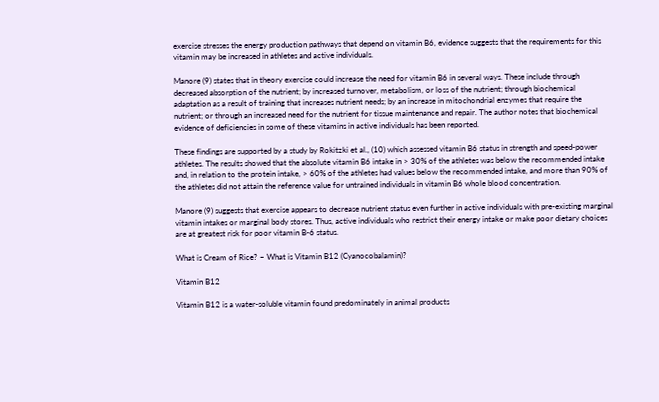exercise stresses the energy production pathways that depend on vitamin B6, evidence suggests that the requirements for this vitamin may be increased in athletes and active individuals.

Manore (9) states that in theory exercise could increase the need for vitamin B6 in several ways. These include through decreased absorption of the nutrient; by increased turnover, metabolism, or loss of the nutrient; through biochemical adaptation as a result of training that increases nutrient needs; by an increase in mitochondrial enzymes that require the nutrient; or through an increased need for the nutrient for tissue maintenance and repair. The author notes that biochemical evidence of deficiencies in some of these vitamins in active individuals has been reported.

These findings are supported by a study by Rokitzki et al., (10) which assessed vitamin B6 status in strength and speed-power athletes. The results showed that the absolute vitamin B6 intake in > 30% of the athletes was below the recommended intake and, in relation to the protein intake, > 60% of the athletes had values below the recommended intake, and more than 90% of the athletes did not attain the reference value for untrained individuals in vitamin B6 whole blood concentration.

Manore (9) suggests that exercise appears to decrease nutrient status even further in active individuals with pre-existing marginal vitamin intakes or marginal body stores. Thus, active individuals who restrict their energy intake or make poor dietary choices are at greatest risk for poor vitamin B-6 status.

What is Cream of Rice? – What is Vitamin B12 (Cyanocobalamin)?

Vitamin B12

Vitamin B12 is a water-soluble vitamin found predominately in animal products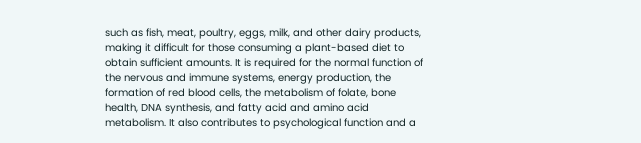such as fish, meat, poultry, eggs, milk, and other dairy products, making it difficult for those consuming a plant-based diet to obtain sufficient amounts. It is required for the normal function of the nervous and immune systems, energy production, the formation of red blood cells, the metabolism of folate, bone health, DNA synthesis, and fatty acid and amino acid metabolism. It also contributes to psychological function and a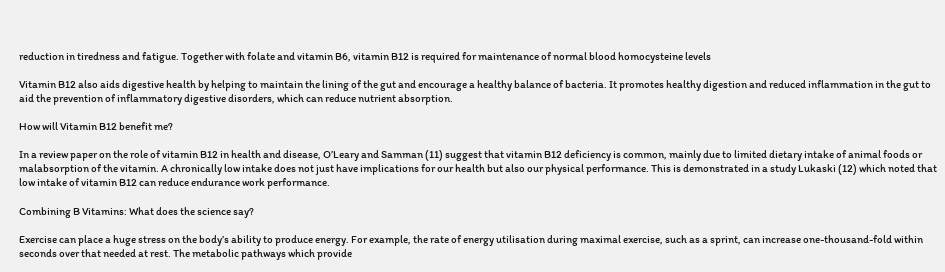reduction in tiredness and fatigue. Together with folate and vitamin B6, vitamin B12 is required for maintenance of normal blood homocysteine levels

Vitamin B12 also aids digestive health by helping to maintain the lining of the gut and encourage a healthy balance of bacteria. It promotes healthy digestion and reduced inflammation in the gut to aid the prevention of inflammatory digestive disorders, which can reduce nutrient absorption.

How will Vitamin B12 benefit me?

In a review paper on the role of vitamin B12 in health and disease, O’Leary and Samman (11) suggest that vitamin B12 deficiency is common, mainly due to limited dietary intake of animal foods or malabsorption of the vitamin. A chronically low intake does not just have implications for our health but also our physical performance. This is demonstrated in a study Lukaski (12) which noted that low intake of vitamin B12 can reduce endurance work performance.

Combining B Vitamins: What does the science say?

Exercise can place a huge stress on the body’s ability to produce energy. For example, the rate of energy utilisation during maximal exercise, such as a sprint, can increase one-thousand-fold within seconds over that needed at rest. The metabolic pathways which provide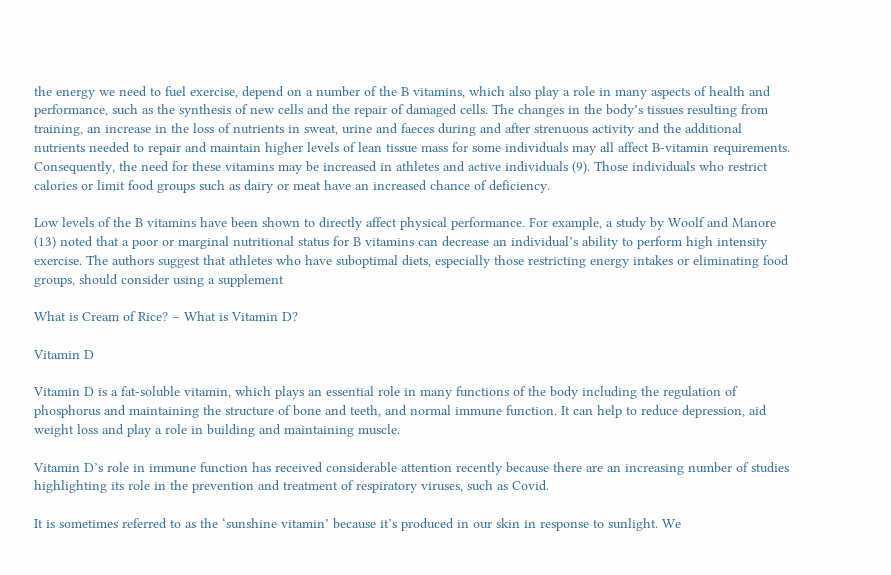the energy we need to fuel exercise, depend on a number of the B vitamins, which also play a role in many aspects of health and performance, such as the synthesis of new cells and the repair of damaged cells. The changes in the body’s tissues resulting from training, an increase in the loss of nutrients in sweat, urine and faeces during and after strenuous activity and the additional nutrients needed to repair and maintain higher levels of lean tissue mass for some individuals may all affect B-vitamin requirements. Consequently, the need for these vitamins may be increased in athletes and active individuals (9). Those individuals who restrict calories or limit food groups such as dairy or meat have an increased chance of deficiency.

Low levels of the B vitamins have been shown to directly affect physical performance. For example, a study by Woolf and Manore (13) noted that a poor or marginal nutritional status for B vitamins can decrease an individual’s ability to perform high intensity exercise. The authors suggest that athletes who have suboptimal diets, especially those restricting energy intakes or eliminating food groups, should consider using a supplement

What is Cream of Rice? – What is Vitamin D?

Vitamin D

Vitamin D is a fat-soluble vitamin, which plays an essential role in many functions of the body including the regulation of phosphorus and maintaining the structure of bone and teeth, and normal immune function. It can help to reduce depression, aid weight loss and play a role in building and maintaining muscle.

Vitamin D’s role in immune function has received considerable attention recently because there are an increasing number of studies highlighting its role in the prevention and treatment of respiratory viruses, such as Covid.

It is sometimes referred to as the ‘sunshine vitamin’ because it’s produced in our skin in response to sunlight. We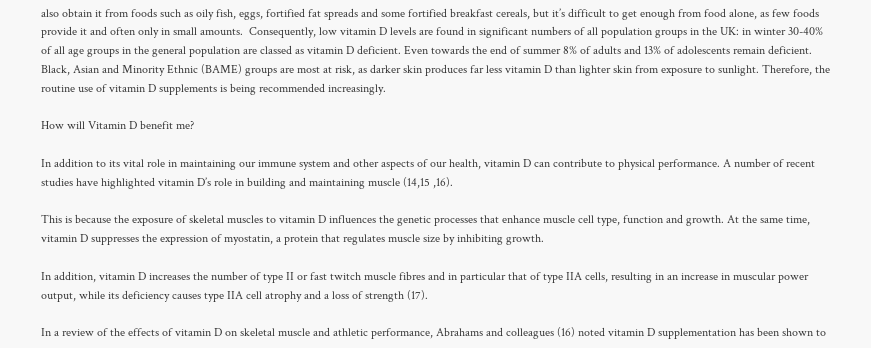also obtain it from foods such as oily fish, eggs, fortified fat spreads and some fortified breakfast cereals, but it’s difficult to get enough from food alone, as few foods provide it and often only in small amounts.  Consequently, low vitamin D levels are found in significant numbers of all population groups in the UK: in winter 30-40% of all age groups in the general population are classed as vitamin D deficient. Even towards the end of summer 8% of adults and 13% of adolescents remain deficient. Black, Asian and Minority Ethnic (BAME) groups are most at risk, as darker skin produces far less vitamin D than lighter skin from exposure to sunlight. Therefore, the routine use of vitamin D supplements is being recommended increasingly.

How will Vitamin D benefit me?

In addition to its vital role in maintaining our immune system and other aspects of our health, vitamin D can contribute to physical performance. A number of recent studies have highlighted vitamin D’s role in building and maintaining muscle (14,15 ,16).

This is because the exposure of skeletal muscles to vitamin D influences the genetic processes that enhance muscle cell type, function and growth. At the same time, vitamin D suppresses the expression of myostatin, a protein that regulates muscle size by inhibiting growth.

In addition, vitamin D increases the number of type II or fast twitch muscle fibres and in particular that of type IIA cells, resulting in an increase in muscular power output, while its deficiency causes type IIA cell atrophy and a loss of strength (17).

In a review of the effects of vitamin D on skeletal muscle and athletic performance, Abrahams and colleagues (16) noted vitamin D supplementation has been shown to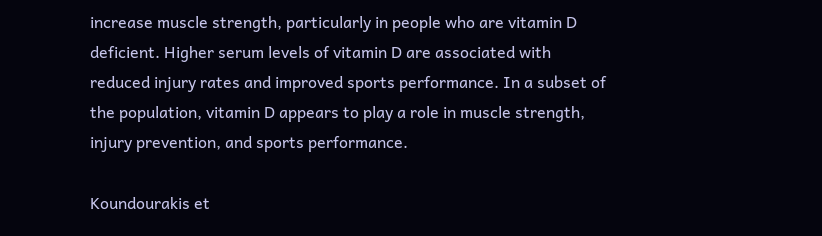increase muscle strength, particularly in people who are vitamin D deficient. Higher serum levels of vitamin D are associated with reduced injury rates and improved sports performance. In a subset of the population, vitamin D appears to play a role in muscle strength, injury prevention, and sports performance.

Koundourakis et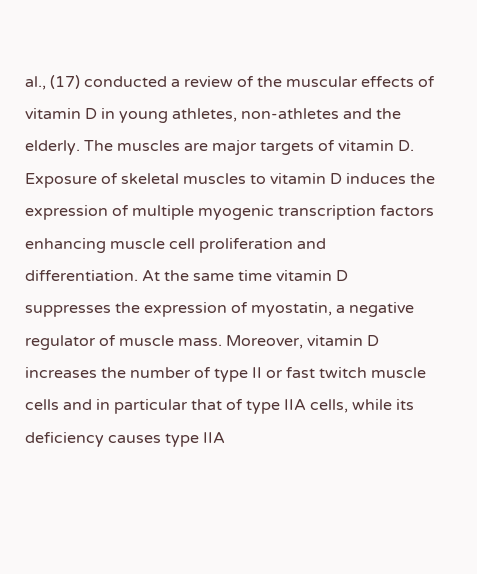al., (17) conducted a review of the muscular effects of vitamin D in young athletes, non-athletes and the elderly. The muscles are major targets of vitamin D. Exposure of skeletal muscles to vitamin D induces the expression of multiple myogenic transcription factors enhancing muscle cell proliferation and differentiation. At the same time vitamin D suppresses the expression of myostatin, a negative regulator of muscle mass. Moreover, vitamin D increases the number of type II or fast twitch muscle cells and in particular that of type IIA cells, while its deficiency causes type IIA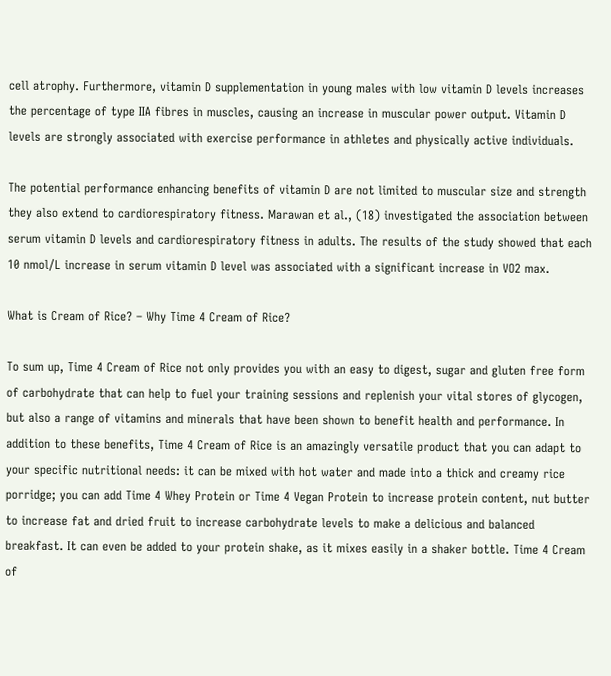cell atrophy. Furthermore, vitamin D supplementation in young males with low vitamin D levels increases the percentage of type IIA fibres in muscles, causing an increase in muscular power output. Vitamin D levels are strongly associated with exercise performance in athletes and physically active individuals.

The potential performance enhancing benefits of vitamin D are not limited to muscular size and strength they also extend to cardiorespiratory fitness. Marawan et al., (18) investigated the association between serum vitamin D levels and cardiorespiratory fitness in adults. The results of the study showed that each 10 nmol/L increase in serum vitamin D level was associated with a significant increase in VO2 max.

What is Cream of Rice? – Why Time 4 Cream of Rice?

To sum up, Time 4 Cream of Rice not only provides you with an easy to digest, sugar and gluten free form of carbohydrate that can help to fuel your training sessions and replenish your vital stores of glycogen, but also a range of vitamins and minerals that have been shown to benefit health and performance. In addition to these benefits, Time 4 Cream of Rice is an amazingly versatile product that you can adapt to your specific nutritional needs: it can be mixed with hot water and made into a thick and creamy rice porridge; you can add Time 4 Whey Protein or Time 4 Vegan Protein to increase protein content, nut butter to increase fat and dried fruit to increase carbohydrate levels to make a delicious and balanced breakfast. It can even be added to your protein shake, as it mixes easily in a shaker bottle. Time 4 Cream of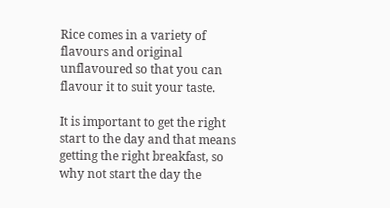Rice comes in a variety of flavours and original unflavoured so that you can flavour it to suit your taste.

It is important to get the right start to the day and that means getting the right breakfast, so why not start the day the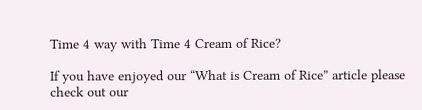Time 4 way with Time 4 Cream of Rice?

If you have enjoyed our “What is Cream of Rice” article please check out our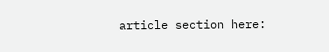article section here: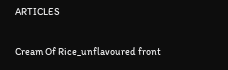ARTICLES

Cream Of Rice_unflavoured front